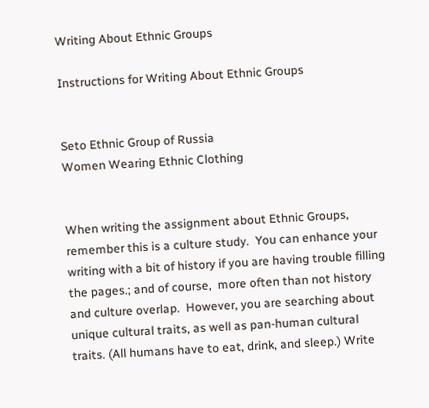Writing About Ethnic Groups

Instructions for Writing About Ethnic Groups


Seto Ethnic Group of Russia
Women Wearing Ethnic Clothing


When writing the assignment about Ethnic Groups, remember this is a culture study.  You can enhance your writing with a bit of history if you are having trouble filling the pages.; and of course,  more often than not history and culture overlap.  However, you are searching about unique cultural traits, as well as pan-human cultural traits. (All humans have to eat, drink, and sleep.) Write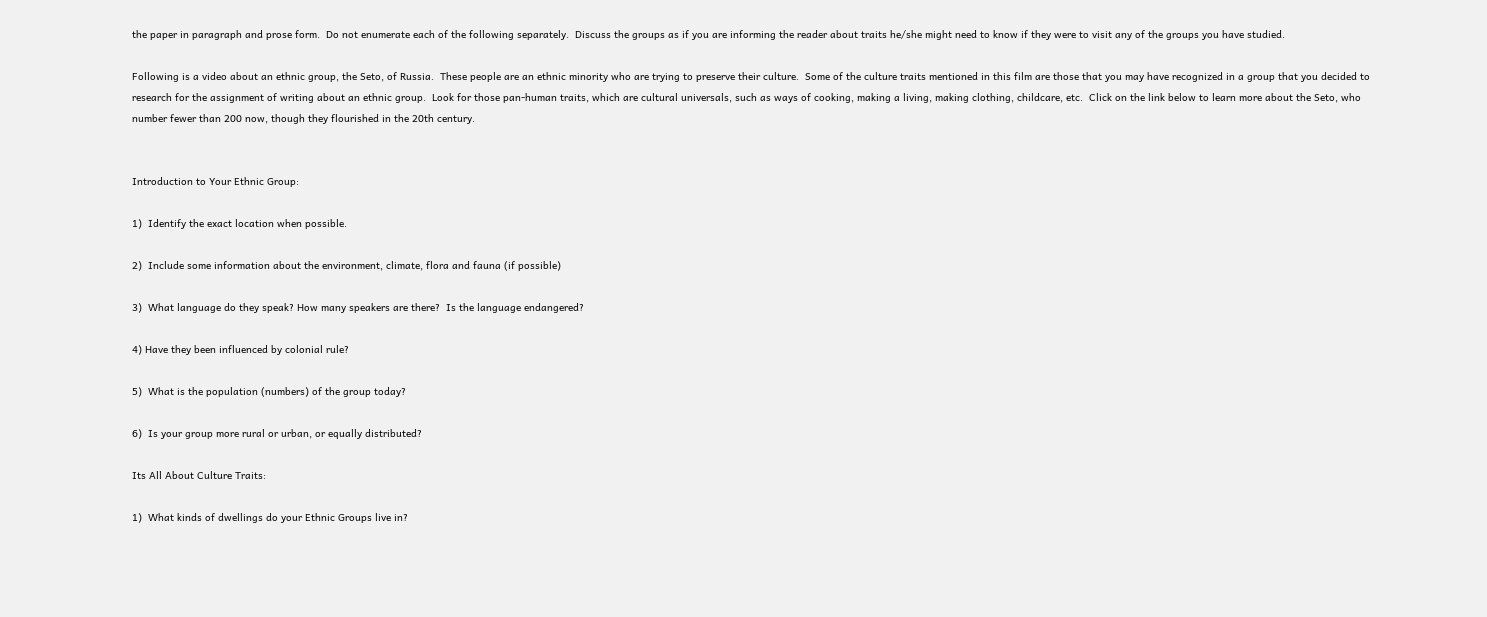the paper in paragraph and prose form.  Do not enumerate each of the following separately.  Discuss the groups as if you are informing the reader about traits he/she might need to know if they were to visit any of the groups you have studied.

Following is a video about an ethnic group, the Seto, of Russia.  These people are an ethnic minority who are trying to preserve their culture.  Some of the culture traits mentioned in this film are those that you may have recognized in a group that you decided to research for the assignment of writing about an ethnic group.  Look for those pan-human traits, which are cultural universals, such as ways of cooking, making a living, making clothing, childcare, etc.  Click on the link below to learn more about the Seto, who number fewer than 200 now, though they flourished in the 20th century.


Introduction to Your Ethnic Group:

1)  Identify the exact location when possible.

2)  Include some information about the environment, climate, flora and fauna (if possible)

3)  What language do they speak? How many speakers are there?  Is the language endangered?

4) Have they been influenced by colonial rule?

5)  What is the population (numbers) of the group today?

6)  Is your group more rural or urban, or equally distributed?

Its All About Culture Traits:

1)  What kinds of dwellings do your Ethnic Groups live in?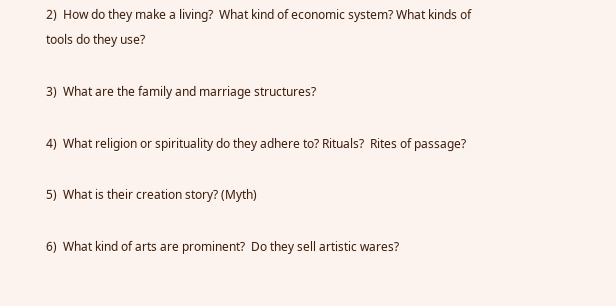2)  How do they make a living?  What kind of economic system? What kinds of tools do they use?

3)  What are the family and marriage structures?

4)  What religion or spirituality do they adhere to? Rituals?  Rites of passage?

5)  What is their creation story? (Myth)

6)  What kind of arts are prominent?  Do they sell artistic wares?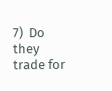7)  Do they trade for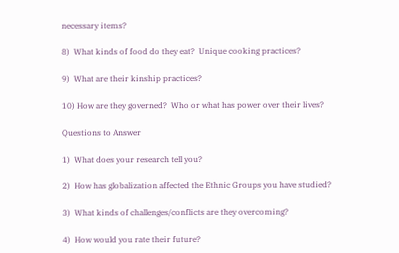necessary items?

8)  What kinds of food do they eat?  Unique cooking practices?

9)  What are their kinship practices?

10) How are they governed?  Who or what has power over their lives?

Questions to Answer

1)  What does your research tell you?

2)  How has globalization affected the Ethnic Groups you have studied?

3)  What kinds of challenges/conflicts are they overcoming?

4)  How would you rate their future?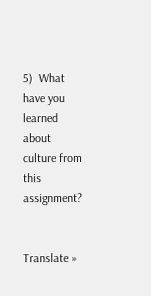5)  What have you learned about culture from this assignment?


Translate »